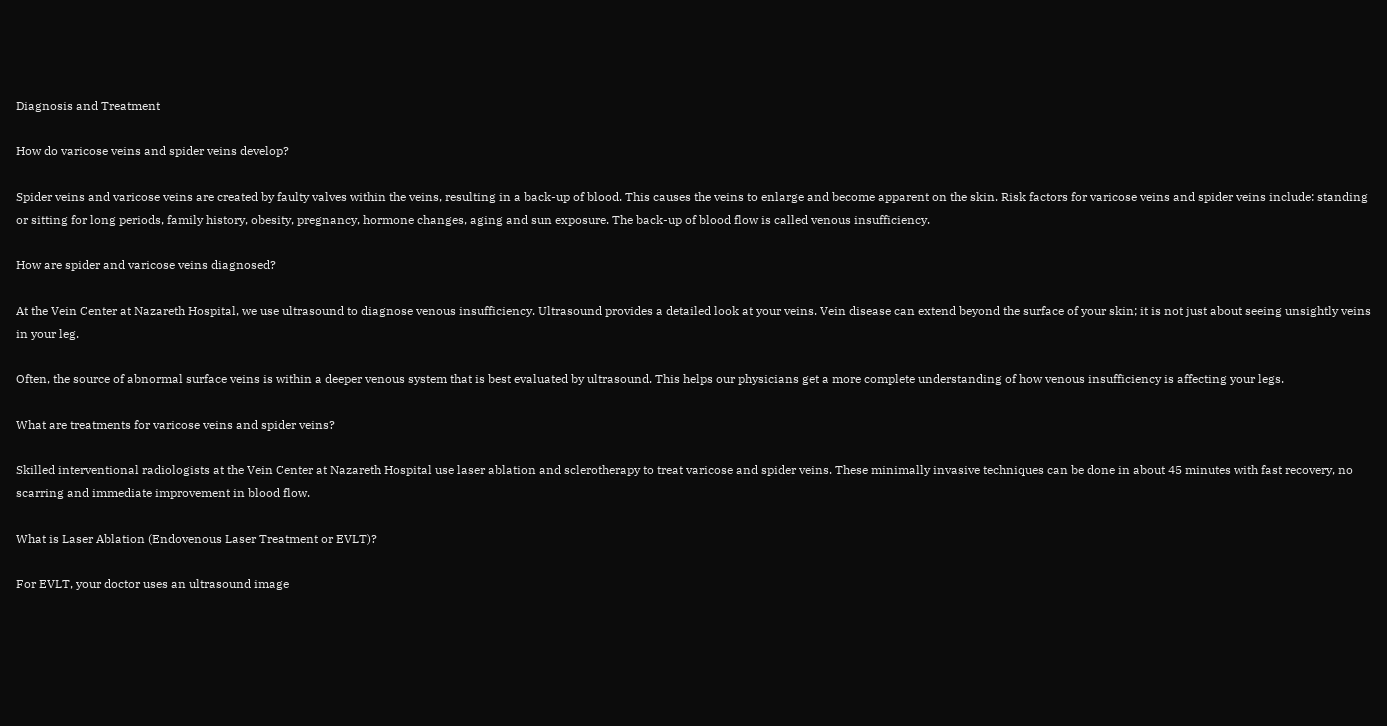Diagnosis and Treatment

How do varicose veins and spider veins develop?

Spider veins and varicose veins are created by faulty valves within the veins, resulting in a back-up of blood. This causes the veins to enlarge and become apparent on the skin. Risk factors for varicose veins and spider veins include: standing or sitting for long periods, family history, obesity, pregnancy, hormone changes, aging and sun exposure. The back-up of blood flow is called venous insufficiency.

How are spider and varicose veins diagnosed?

At the Vein Center at Nazareth Hospital, we use ultrasound to diagnose venous insufficiency. Ultrasound provides a detailed look at your veins. Vein disease can extend beyond the surface of your skin; it is not just about seeing unsightly veins in your leg.

Often, the source of abnormal surface veins is within a deeper venous system that is best evaluated by ultrasound. This helps our physicians get a more complete understanding of how venous insufficiency is affecting your legs.

What are treatments for varicose veins and spider veins?

Skilled interventional radiologists at the Vein Center at Nazareth Hospital use laser ablation and sclerotherapy to treat varicose and spider veins. These minimally invasive techniques can be done in about 45 minutes with fast recovery, no scarring and immediate improvement in blood flow.

What is Laser Ablation (Endovenous Laser Treatment or EVLT)?

For EVLT, your doctor uses an ultrasound image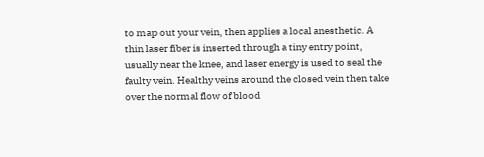to map out your vein, then applies a local anesthetic. A thin laser fiber is inserted through a tiny entry point, usually near the knee, and laser energy is used to seal the faulty vein. Healthy veins around the closed vein then take over the normal flow of blood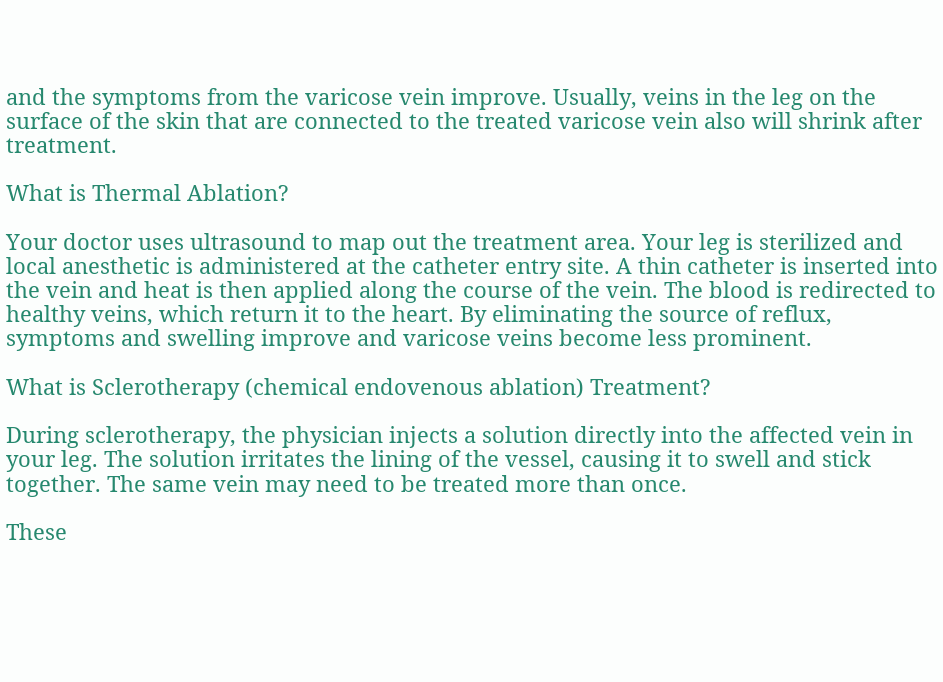and the symptoms from the varicose vein improve. Usually, veins in the leg on the surface of the skin that are connected to the treated varicose vein also will shrink after treatment.

What is Thermal Ablation?

Your doctor uses ultrasound to map out the treatment area. Your leg is sterilized and local anesthetic is administered at the catheter entry site. A thin catheter is inserted into the vein and heat is then applied along the course of the vein. The blood is redirected to healthy veins, which return it to the heart. By eliminating the source of reflux, symptoms and swelling improve and varicose veins become less prominent.

What is Sclerotherapy (chemical endovenous ablation) Treatment?

During sclerotherapy, the physician injects a solution directly into the affected vein in your leg. The solution irritates the lining of the vessel, causing it to swell and stick together. The same vein may need to be treated more than once.

These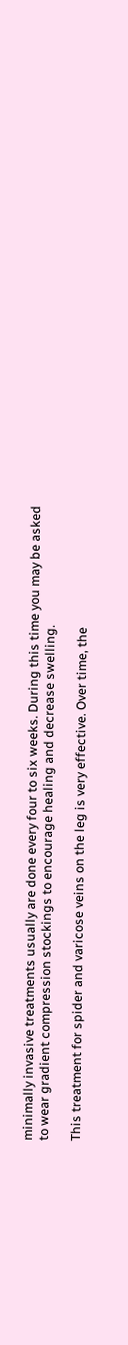minimally invasive treatments usually are done every four to six weeks. During this time you may be asked to wear gradient compression stockings to encourage healing and decrease swelling.

This treatment for spider and varicose veins on the leg is very effective. Over time, the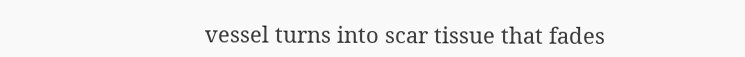vessel turns into scar tissue that fades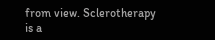from view. Sclerotherapy is a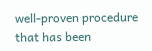well-proven procedure that has been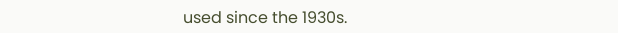used since the 1930s.